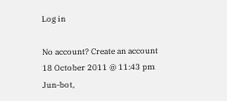Log in

No account? Create an account
18 October 2011 @ 11:43 pm
Jun-bot,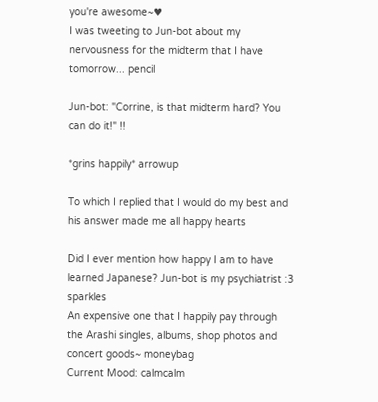you're awesome~♥
I was tweeting to Jun-bot about my nervousness for the midterm that I have tomorrow... pencil

Jun-bot: "Corrine, is that midterm hard? You can do it!" !!

*grins happily* arrowup

To which I replied that I would do my best and his answer made me all happy hearts

Did I ever mention how happy I am to have learned Japanese? Jun-bot is my psychiatrist :3 sparkles
An expensive one that I happily pay through the Arashi singles, albums, shop photos and concert goods~ moneybag
Current Mood: calmcalm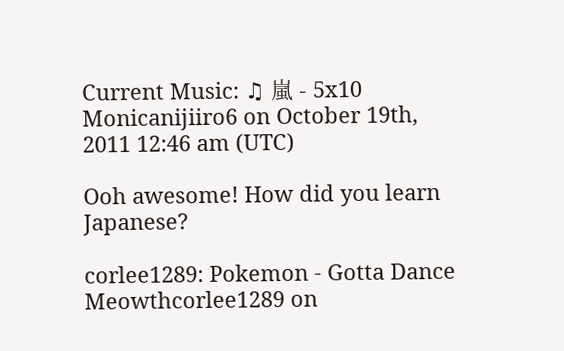Current Music: ♫ 嵐 - 5x10
Monicanijiiro6 on October 19th, 2011 12:46 am (UTC)

Ooh awesome! How did you learn Japanese?

corlee1289: Pokemon - Gotta Dance Meowthcorlee1289 on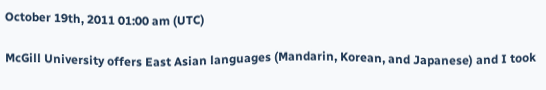October 19th, 2011 01:00 am (UTC)

McGill University offers East Asian languages (Mandarin, Korean, and Japanese) and I took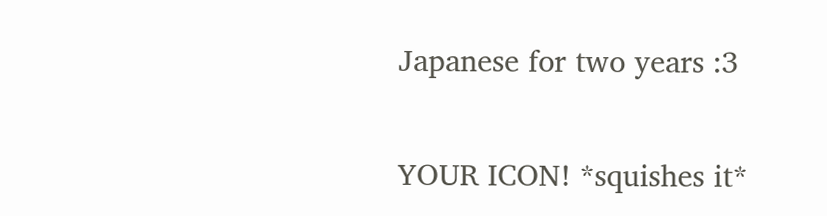Japanese for two years :3

YOUR ICON! *squishes it*